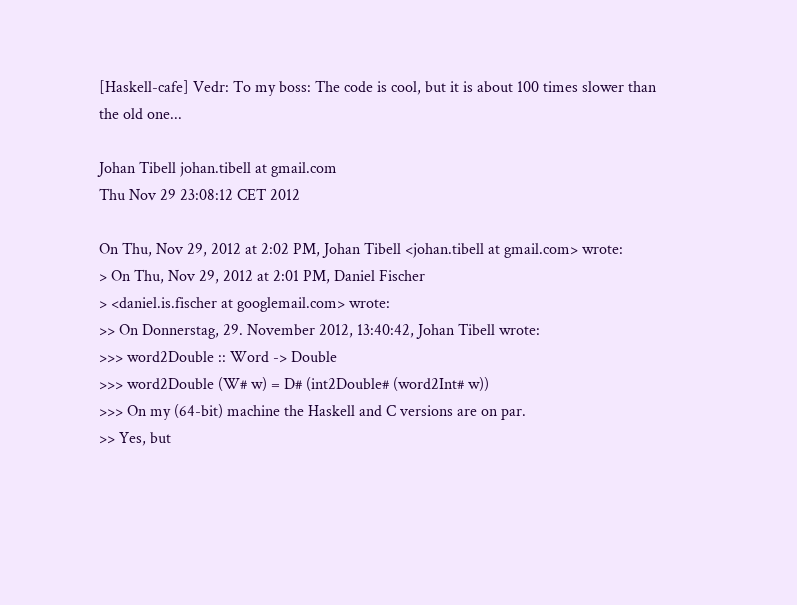[Haskell-cafe] Vedr: To my boss: The code is cool, but it is about 100 times slower than the old one...

Johan Tibell johan.tibell at gmail.com
Thu Nov 29 23:08:12 CET 2012

On Thu, Nov 29, 2012 at 2:02 PM, Johan Tibell <johan.tibell at gmail.com> wrote:
> On Thu, Nov 29, 2012 at 2:01 PM, Daniel Fischer
> <daniel.is.fischer at googlemail.com> wrote:
>> On Donnerstag, 29. November 2012, 13:40:42, Johan Tibell wrote:
>>> word2Double :: Word -> Double
>>> word2Double (W# w) = D# (int2Double# (word2Int# w))
>>> On my (64-bit) machine the Haskell and C versions are on par.
>> Yes, but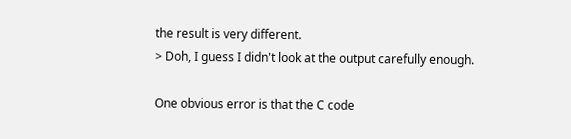the result is very different.
> Doh, I guess I didn't look at the output carefully enough.

One obvious error is that the C code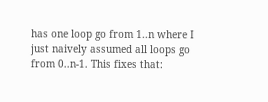has one loop go from 1..n where I
just naively assumed all loops go from 0..n-1. This fixes that: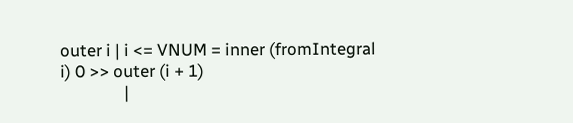outer i | i <= VNUM = inner (fromIntegral i) 0 >> outer (i + 1)
                |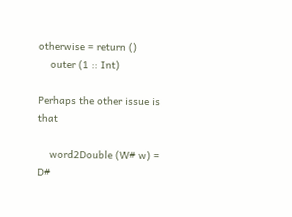otherwise = return ()
    outer (1 :: Int)

Perhaps the other issue is that

    word2Double (W# w) = D#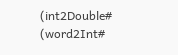(int2Double# (word2Int#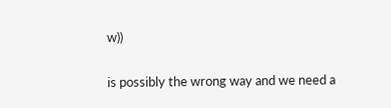w))

is possibly the wrong way and we need a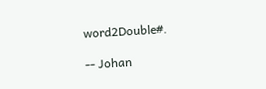word2Double#.

-- Johan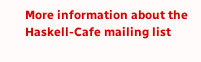More information about the Haskell-Cafe mailing list